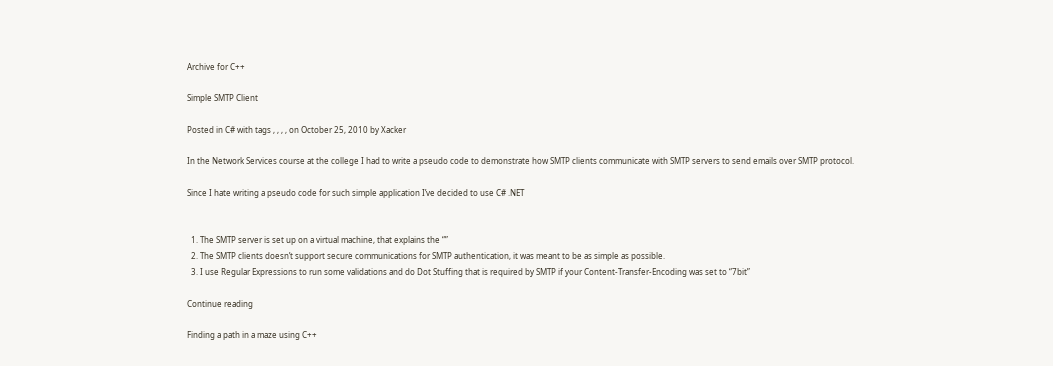Archive for C++

Simple SMTP Client

Posted in C# with tags , , , , on October 25, 2010 by Xacker

In the Network Services course at the college I had to write a pseudo code to demonstrate how SMTP clients communicate with SMTP servers to send emails over SMTP protocol.

Since I hate writing a pseudo code for such simple application I’ve decided to use C# .NET


  1. The SMTP server is set up on a virtual machine, that explains the “”
  2. The SMTP clients doesn’t support secure communications for SMTP authentication, it was meant to be as simple as possible.
  3. I use Regular Expressions to run some validations and do Dot Stuffing that is required by SMTP if your Content-Transfer-Encoding was set to “7bit”

Continue reading

Finding a path in a maze using C++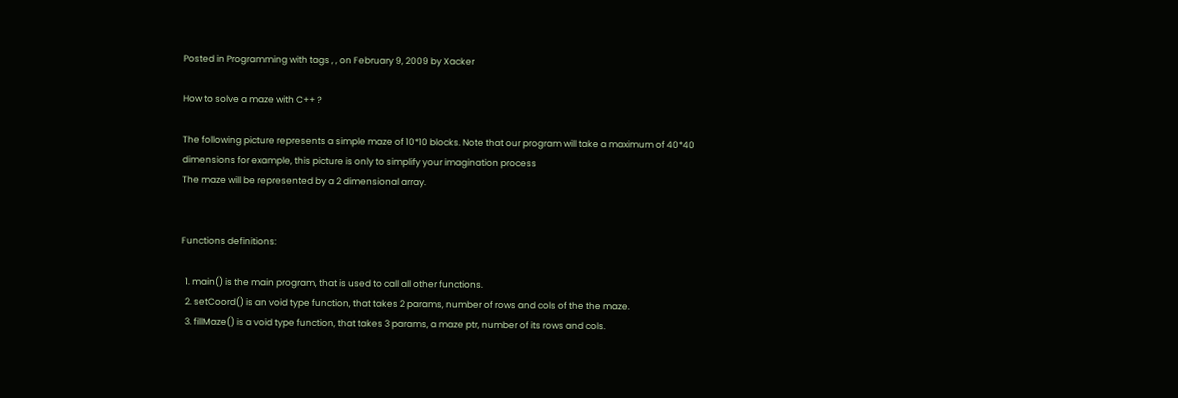Posted in Programming with tags , , on February 9, 2009 by Xacker

How to solve a maze with C++ ?

The following picture represents a simple maze of 10*10 blocks. Note that our program will take a maximum of 40*40 dimensions for example, this picture is only to simplify your imagination process
The maze will be represented by a 2 dimensional array.


Functions definitions:

  1. main() is the main program, that is used to call all other functions.
  2. setCoord() is an void type function, that takes 2 params, number of rows and cols of the the maze.
  3. fillMaze() is a void type function, that takes 3 params, a maze ptr, number of its rows and cols.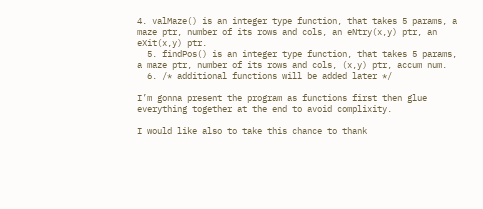4. valMaze() is an integer type function, that takes 5 params, a maze ptr, number of its rows and cols, an eNtry(x,y) ptr, an eXit(x,y) ptr.
  5. findPos() is an integer type function, that takes 5 params, a maze ptr, number of its rows and cols, (x,y) ptr, accum num.
  6. /* additional functions will be added later */

I’m gonna present the program as functions first then glue everything together at the end to avoid complixity.

I would like also to take this chance to thank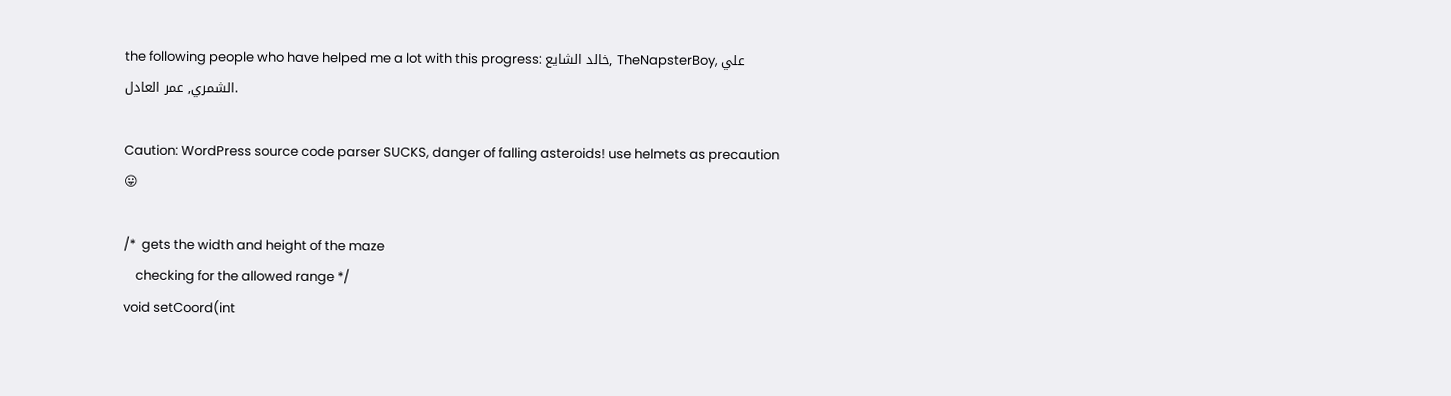the following people who have helped me a lot with this progress: خالد الشايع, TheNapsterBoy, علي الشمري, عمر العادل.

Caution: WordPress source code parser SUCKS, danger of falling asteroids! use helmets as precaution 😛

/*  gets the width and height of the maze
    checking for the allowed range */
void setCoord(int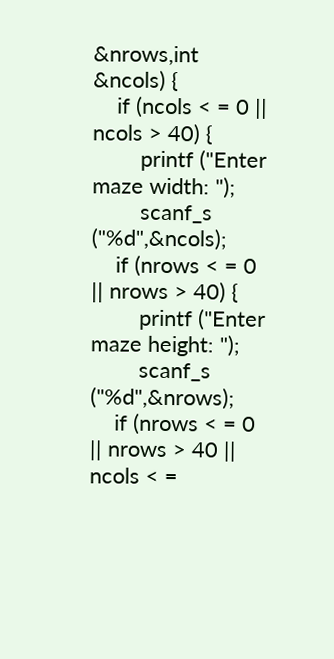&nrows,int &ncols) {
    if (ncols < = 0 || ncols > 40) {
        printf ("Enter maze width: ");
        scanf_s  ("%d",&ncols);
    if (nrows < = 0 || nrows > 40) {
        printf ("Enter maze height: ");
        scanf_s  ("%d",&nrows);
    if (nrows < = 0 || nrows > 40 || ncols < =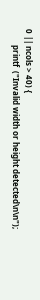0 || ncols > 40) {
        printf  ("Invalid width or height detected\n\n");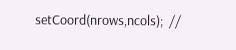setCoord(nrows,ncols);  //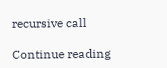recursive call

Continue reading